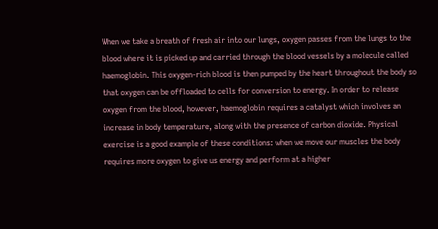When we take a breath of fresh air into our lungs, oxygen passes from the lungs to the blood where it is picked up and carried through the blood vessels by a molecule called haemoglobin. This oxygen-rich blood is then pumped by the heart throughout the body so that oxygen can be offloaded to cells for conversion to energy. In order to release oxygen from the blood, however, haemoglobin requires a catalyst which involves an increase in body temperature, along with the presence of carbon dioxide. Physical exercise is a good example of these conditions: when we move our muscles the body requires more oxygen to give us energy and perform at a higher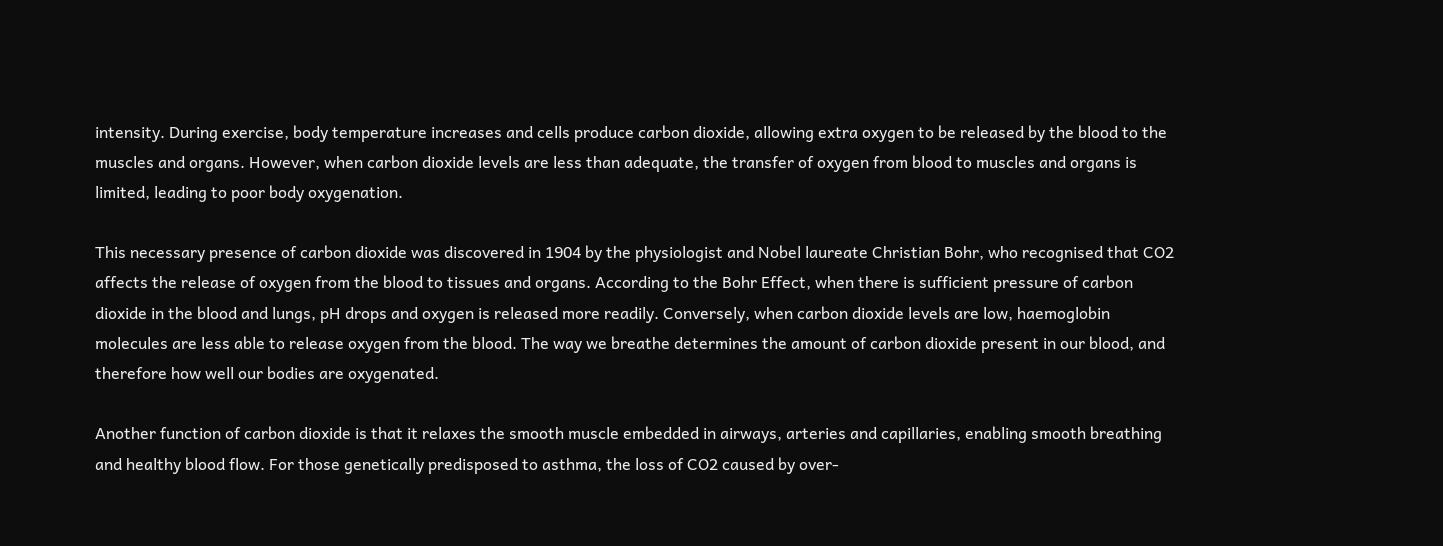intensity. During exercise, body temperature increases and cells produce carbon dioxide, allowing extra oxygen to be released by the blood to the muscles and organs. However, when carbon dioxide levels are less than adequate, the transfer of oxygen from blood to muscles and organs is limited, leading to poor body oxygenation.

This necessary presence of carbon dioxide was discovered in 1904 by the physiologist and Nobel laureate Christian Bohr, who recognised that CO2 affects the release of oxygen from the blood to tissues and organs. According to the Bohr Effect, when there is sufficient pressure of carbon dioxide in the blood and lungs, pH drops and oxygen is released more readily. Conversely, when carbon dioxide levels are low, haemoglobin molecules are less able to release oxygen from the blood. The way we breathe determines the amount of carbon dioxide present in our blood, and therefore how well our bodies are oxygenated.

Another function of carbon dioxide is that it relaxes the smooth muscle embedded in airways, arteries and capillaries, enabling smooth breathing and healthy blood flow. For those genetically predisposed to asthma, the loss of CO2 caused by over-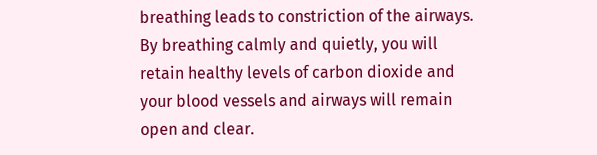breathing leads to constriction of the airways. By breathing calmly and quietly, you will retain healthy levels of carbon dioxide and your blood vessels and airways will remain open and clear.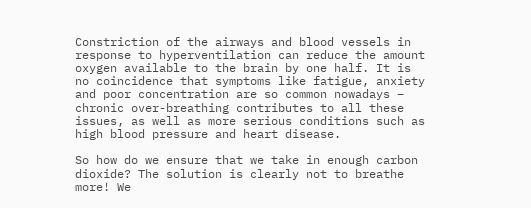Constriction of the airways and blood vessels in response to hyperventilation can reduce the amount oxygen available to the brain by one half. It is no coincidence that symptoms like fatigue, anxiety and poor concentration are so common nowadays – chronic over-breathing contributes to all these issues, as well as more serious conditions such as high blood pressure and heart disease.

So how do we ensure that we take in enough carbon dioxide? The solution is clearly not to breathe more! We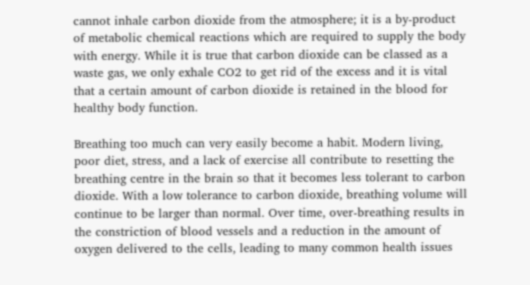cannot inhale carbon dioxide from the atmosphere; it is a by-product of metabolic chemical reactions which are required to supply the body with energy. While it is true that carbon dioxide can be classed as a waste gas, we only exhale CO2 to get rid of the excess and it is vital that a certain amount of carbon dioxide is retained in the blood for healthy body function.

Breathing too much can very easily become a habit. Modern living, poor diet, stress, and a lack of exercise all contribute to resetting the breathing centre in the brain so that it becomes less tolerant to carbon dioxide. With a low tolerance to carbon dioxide, breathing volume will continue to be larger than normal. Over time, over-breathing results in the constriction of blood vessels and a reduction in the amount of oxygen delivered to the cells, leading to many common health issues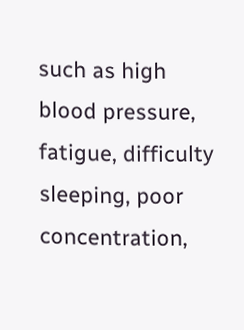such as high blood pressure, fatigue, difficulty sleeping, poor concentration,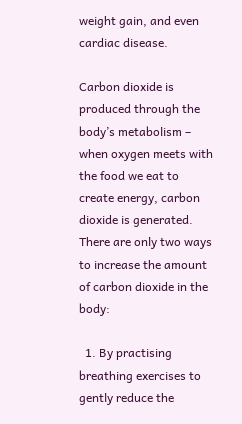weight gain, and even cardiac disease.

Carbon dioxide is produced through the body’s metabolism – when oxygen meets with the food we eat to create energy, carbon dioxide is generated. There are only two ways to increase the amount of carbon dioxide in the body:

  1. By practising breathing exercises to gently reduce the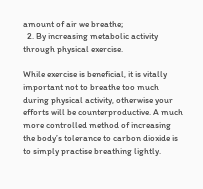amount of air we breathe;
  2. By increasing metabolic activity through physical exercise.

While exercise is beneficial, it is vitally important not to breathe too much during physical activity, otherwise your efforts will be counterproductive. A much more controlled method of increasing the body’s tolerance to carbon dioxide is to simply practise breathing lightly.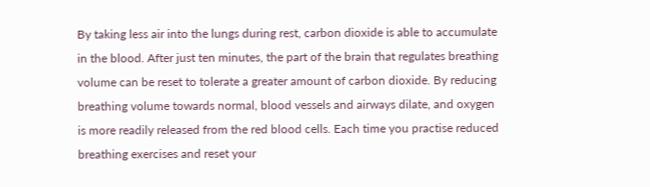By taking less air into the lungs during rest, carbon dioxide is able to accumulate in the blood. After just ten minutes, the part of the brain that regulates breathing volume can be reset to tolerate a greater amount of carbon dioxide. By reducing breathing volume towards normal, blood vessels and airways dilate, and oxygen is more readily released from the red blood cells. Each time you practise reduced breathing exercises and reset your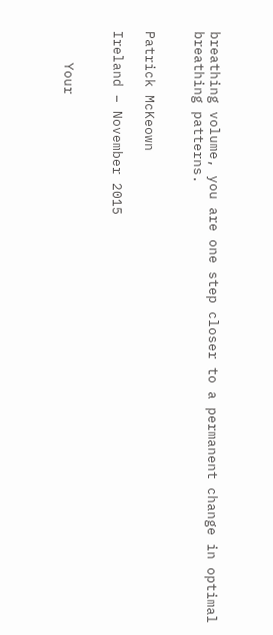breathing volume, you are one step closer to a permanent change in optimal breathing patterns.


Patrick McKeown

Ireland – November 2015


    Your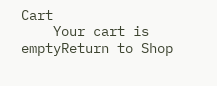Cart
    Your cart is emptyReturn to Shop